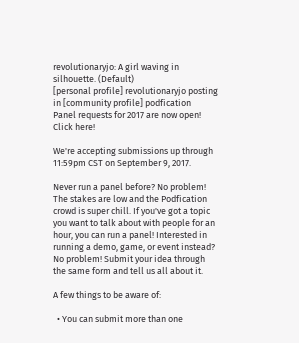revolutionaryjo: A girl waving in silhouette. (Default)
[personal profile] revolutionaryjo posting in [community profile] podfication
Panel requests for 2017 are now open! Click here!

We're accepting submissions up through 11:59pm CST on September 9, 2017.

Never run a panel before? No problem! The stakes are low and the Podfication crowd is super chill. If you've got a topic you want to talk about with people for an hour, you can run a panel! Interested in running a demo, game, or event instead? No problem! Submit your idea through the same form and tell us all about it.

A few things to be aware of:

  • You can submit more than one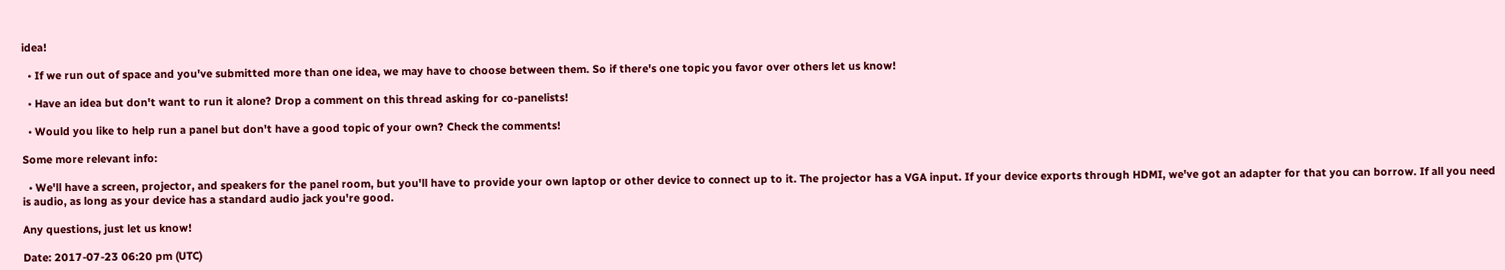idea!

  • If we run out of space and you've submitted more than one idea, we may have to choose between them. So if there's one topic you favor over others let us know!

  • Have an idea but don't want to run it alone? Drop a comment on this thread asking for co-panelists!

  • Would you like to help run a panel but don't have a good topic of your own? Check the comments!

Some more relevant info:

  • We'll have a screen, projector, and speakers for the panel room, but you'll have to provide your own laptop or other device to connect up to it. The projector has a VGA input. If your device exports through HDMI, we've got an adapter for that you can borrow. If all you need is audio, as long as your device has a standard audio jack you're good.

Any questions, just let us know!

Date: 2017-07-23 06:20 pm (UTC)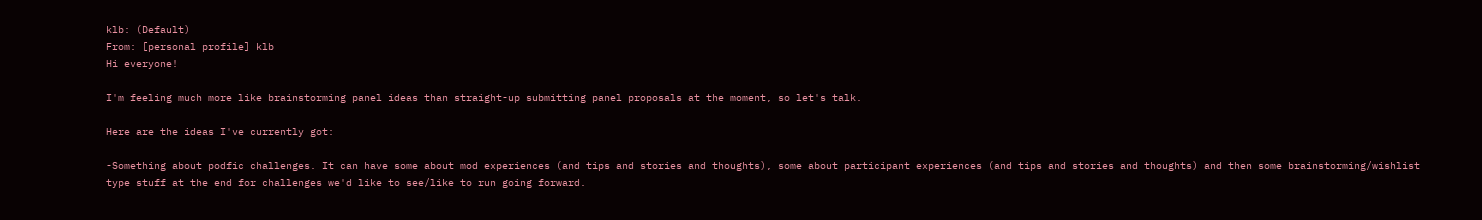klb: (Default)
From: [personal profile] klb
Hi everyone!

I'm feeling much more like brainstorming panel ideas than straight-up submitting panel proposals at the moment, so let's talk.

Here are the ideas I've currently got:

-Something about podfic challenges. It can have some about mod experiences (and tips and stories and thoughts), some about participant experiences (and tips and stories and thoughts) and then some brainstorming/wishlist type stuff at the end for challenges we'd like to see/like to run going forward.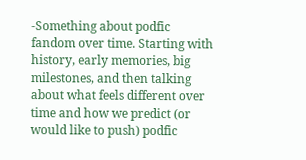-Something about podfic fandom over time. Starting with history, early memories, big milestones, and then talking about what feels different over time and how we predict (or would like to push) podfic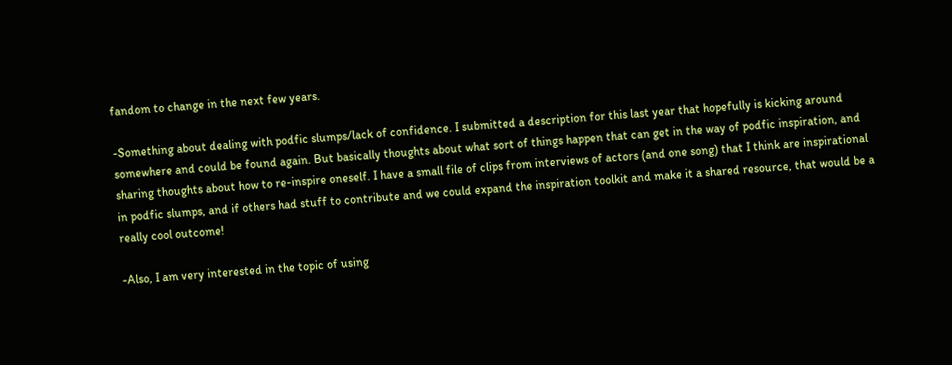fandom to change in the next few years.

-Something about dealing with podfic slumps/lack of confidence. I submitted a description for this last year that hopefully is kicking around somewhere and could be found again. But basically thoughts about what sort of things happen that can get in the way of podfic inspiration, and sharing thoughts about how to re-inspire oneself. I have a small file of clips from interviews of actors (and one song) that I think are inspirational in podfic slumps, and if others had stuff to contribute and we could expand the inspiration toolkit and make it a shared resource, that would be a really cool outcome!

-Also, I am very interested in the topic of using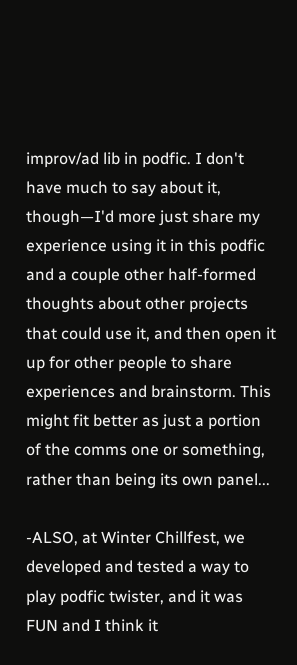improv/ad lib in podfic. I don't have much to say about it, though—I'd more just share my experience using it in this podfic and a couple other half-formed thoughts about other projects that could use it, and then open it up for other people to share experiences and brainstorm. This might fit better as just a portion of the comms one or something, rather than being its own panel...

-ALSO, at Winter Chillfest, we developed and tested a way to play podfic twister, and it was FUN and I think it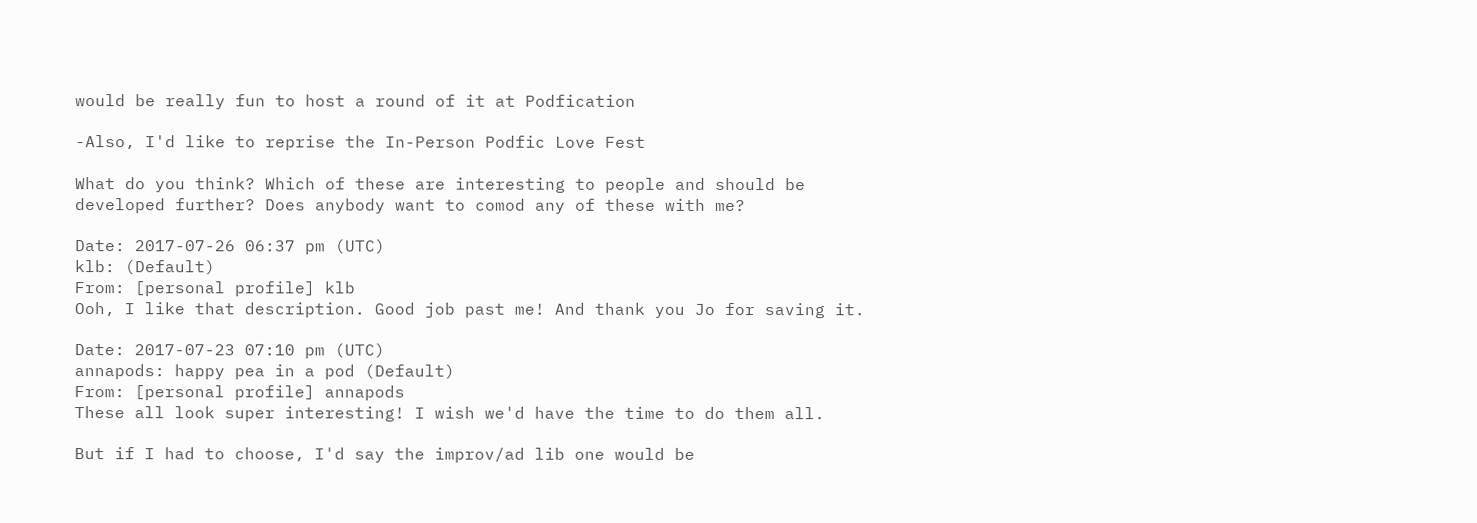would be really fun to host a round of it at Podfication

-Also, I'd like to reprise the In-Person Podfic Love Fest

What do you think? Which of these are interesting to people and should be developed further? Does anybody want to comod any of these with me?

Date: 2017-07-26 06:37 pm (UTC)
klb: (Default)
From: [personal profile] klb
Ooh, I like that description. Good job past me! And thank you Jo for saving it.

Date: 2017-07-23 07:10 pm (UTC)
annapods: happy pea in a pod (Default)
From: [personal profile] annapods
These all look super interesting! I wish we'd have the time to do them all.

But if I had to choose, I'd say the improv/ad lib one would be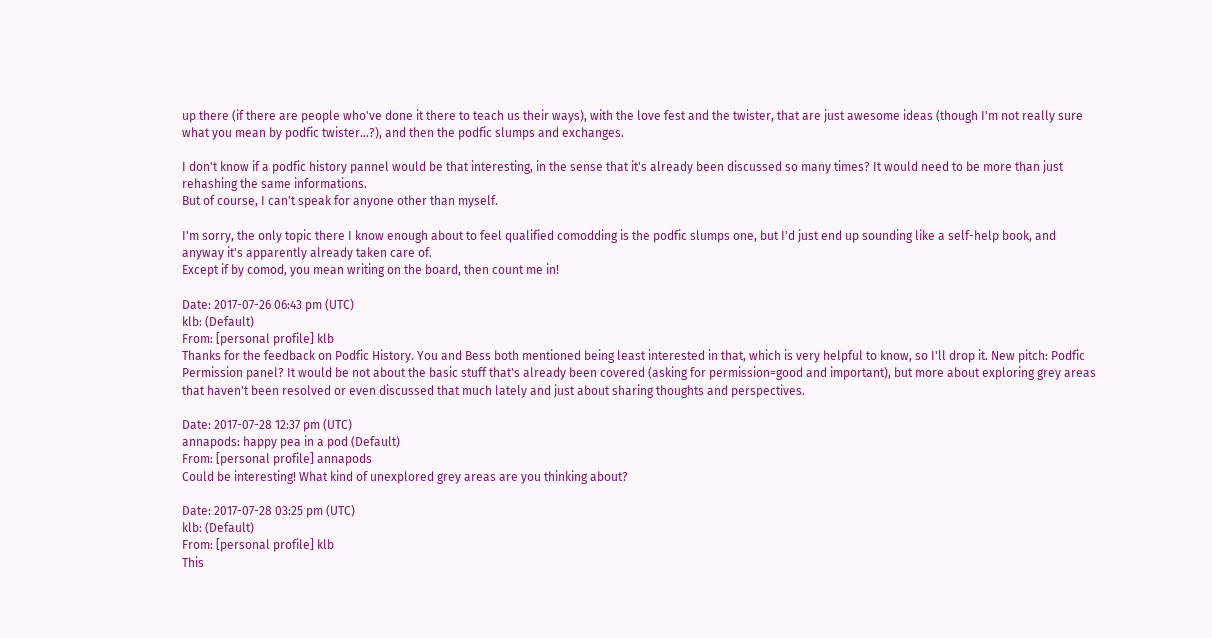up there (if there are people who've done it there to teach us their ways), with the love fest and the twister, that are just awesome ideas (though I'm not really sure what you mean by podfic twister...?), and then the podfic slumps and exchanges.

I don't know if a podfic history pannel would be that interesting, in the sense that it's already been discussed so many times? It would need to be more than just rehashing the same informations.
But of course, I can't speak for anyone other than myself.

I'm sorry, the only topic there I know enough about to feel qualified comodding is the podfic slumps one, but I'd just end up sounding like a self-help book, and anyway it's apparently already taken care of.
Except if by comod, you mean writing on the board, then count me in!

Date: 2017-07-26 06:43 pm (UTC)
klb: (Default)
From: [personal profile] klb
Thanks for the feedback on Podfic History. You and Bess both mentioned being least interested in that, which is very helpful to know, so I'll drop it. New pitch: Podfic Permission panel? It would be not about the basic stuff that's already been covered (asking for permission=good and important), but more about exploring grey areas that haven't been resolved or even discussed that much lately and just about sharing thoughts and perspectives.

Date: 2017-07-28 12:37 pm (UTC)
annapods: happy pea in a pod (Default)
From: [personal profile] annapods
Could be interesting! What kind of unexplored grey areas are you thinking about?

Date: 2017-07-28 03:25 pm (UTC)
klb: (Default)
From: [personal profile] klb
This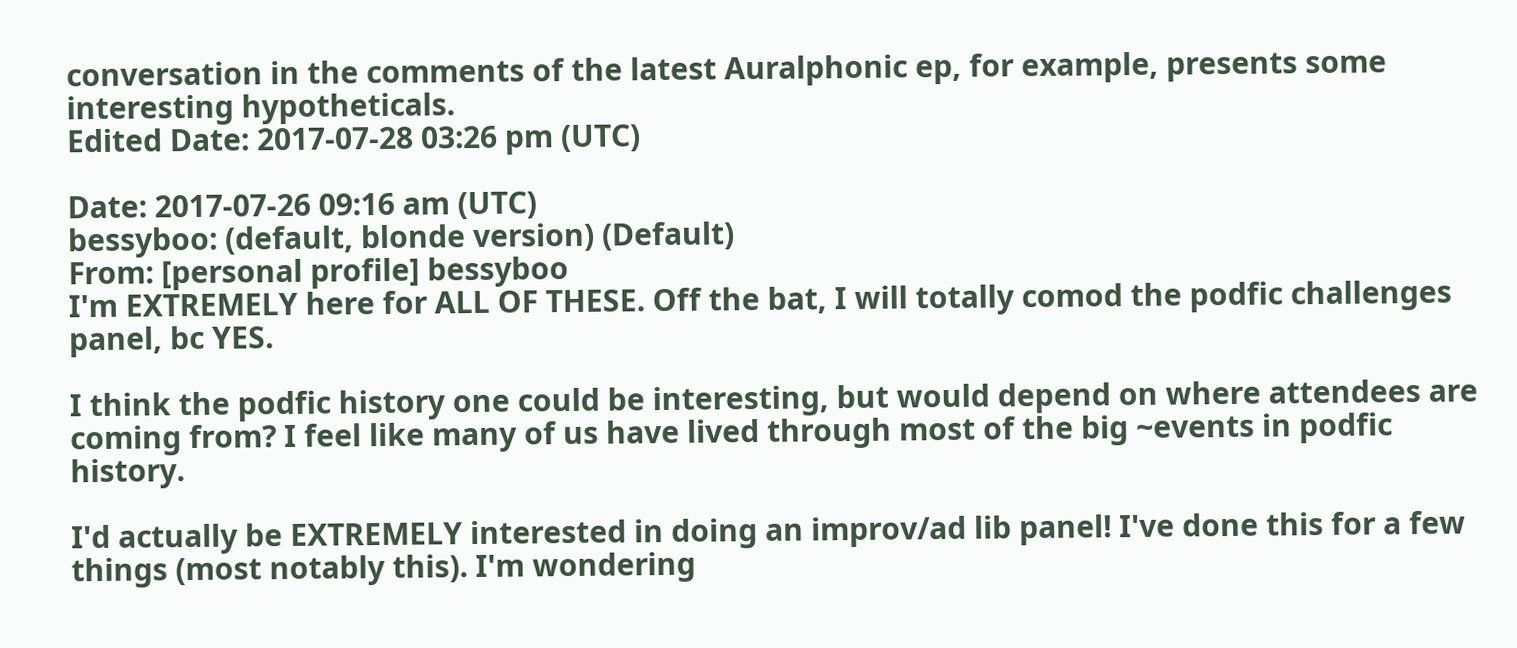conversation in the comments of the latest Auralphonic ep, for example, presents some interesting hypotheticals.
Edited Date: 2017-07-28 03:26 pm (UTC)

Date: 2017-07-26 09:16 am (UTC)
bessyboo: (default, blonde version) (Default)
From: [personal profile] bessyboo
I'm EXTREMELY here for ALL OF THESE. Off the bat, I will totally comod the podfic challenges panel, bc YES.

I think the podfic history one could be interesting, but would depend on where attendees are coming from? I feel like many of us have lived through most of the big ~events in podfic history.

I'd actually be EXTREMELY interested in doing an improv/ad lib panel! I've done this for a few things (most notably this). I'm wondering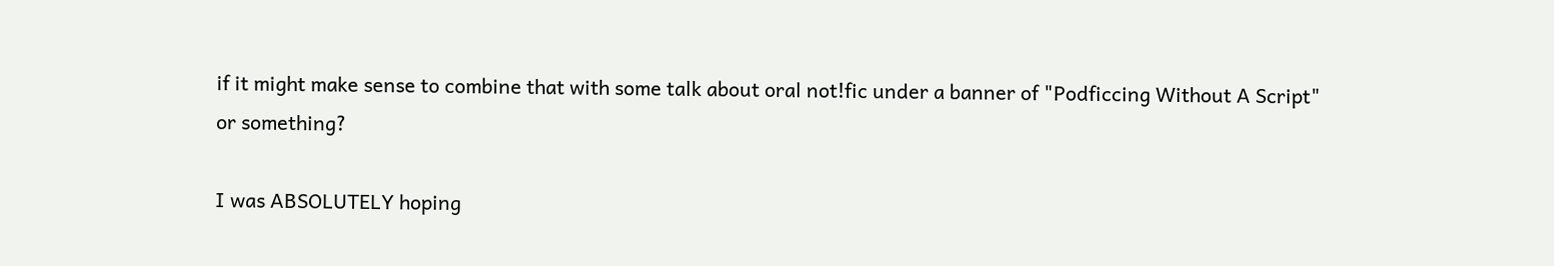if it might make sense to combine that with some talk about oral not!fic under a banner of "Podficcing Without A Script" or something?

I was ABSOLUTELY hoping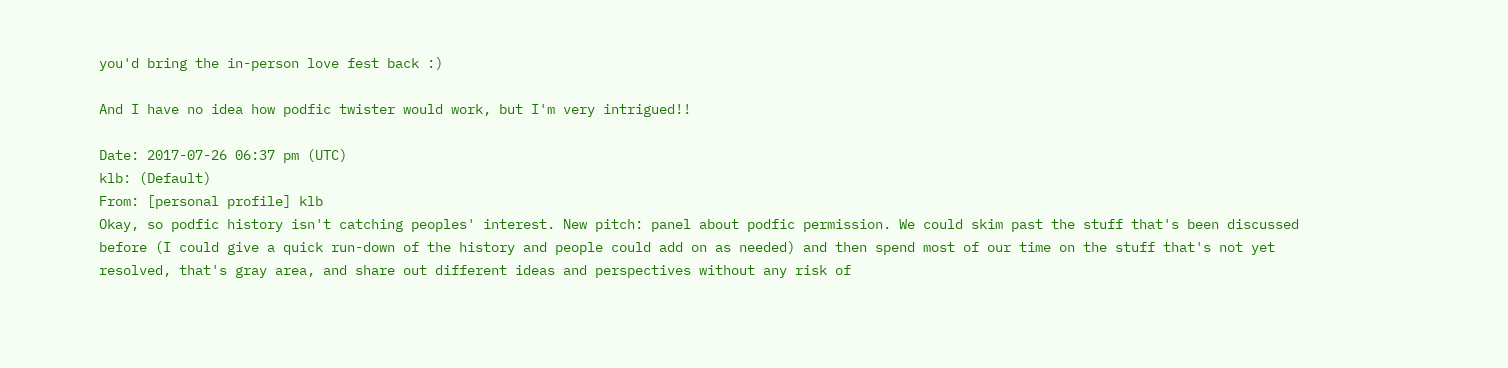you'd bring the in-person love fest back :)

And I have no idea how podfic twister would work, but I'm very intrigued!!

Date: 2017-07-26 06:37 pm (UTC)
klb: (Default)
From: [personal profile] klb
Okay, so podfic history isn't catching peoples' interest. New pitch: panel about podfic permission. We could skim past the stuff that's been discussed before (I could give a quick run-down of the history and people could add on as needed) and then spend most of our time on the stuff that's not yet resolved, that's gray area, and share out different ideas and perspectives without any risk of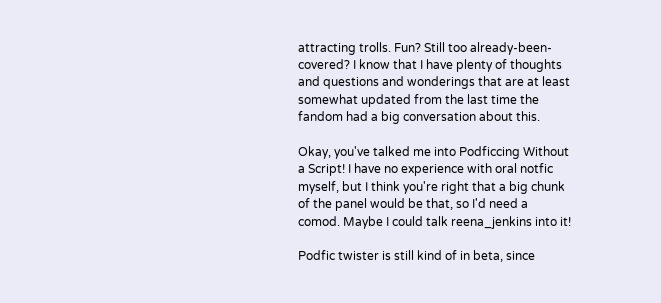attracting trolls. Fun? Still too already-been-covered? I know that I have plenty of thoughts and questions and wonderings that are at least somewhat updated from the last time the fandom had a big conversation about this.

Okay, you've talked me into Podficcing Without a Script! I have no experience with oral notfic myself, but I think you're right that a big chunk of the panel would be that, so I'd need a comod. Maybe I could talk reena_jenkins into it!

Podfic twister is still kind of in beta, since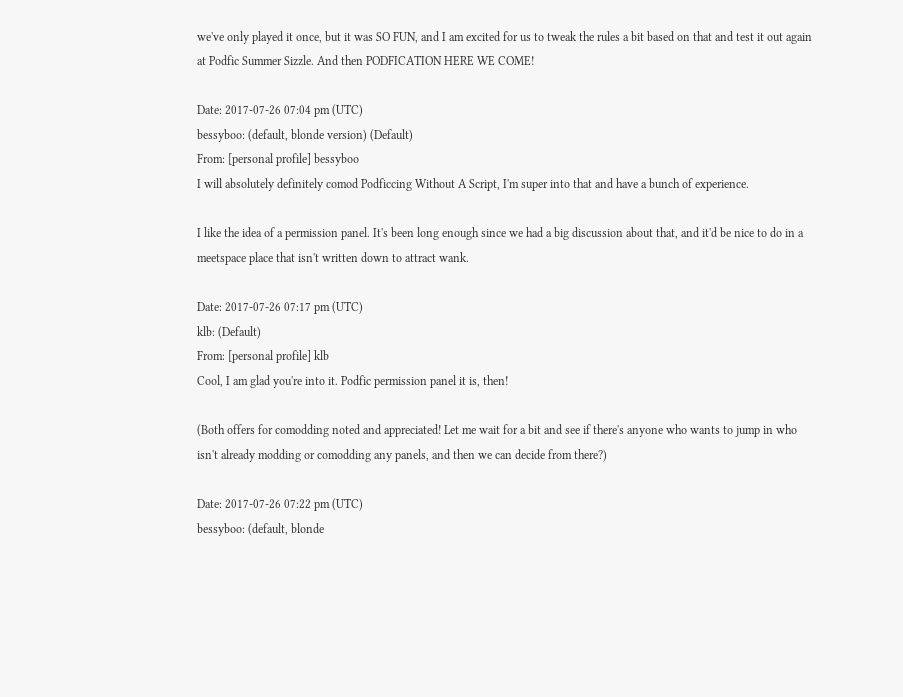we've only played it once, but it was SO FUN, and I am excited for us to tweak the rules a bit based on that and test it out again at Podfic Summer Sizzle. And then PODFICATION HERE WE COME!

Date: 2017-07-26 07:04 pm (UTC)
bessyboo: (default, blonde version) (Default)
From: [personal profile] bessyboo
I will absolutely definitely comod Podficcing Without A Script, I'm super into that and have a bunch of experience.

I like the idea of a permission panel. It's been long enough since we had a big discussion about that, and it'd be nice to do in a meetspace place that isn't written down to attract wank.

Date: 2017-07-26 07:17 pm (UTC)
klb: (Default)
From: [personal profile] klb
Cool, I am glad you're into it. Podfic permission panel it is, then!

(Both offers for comodding noted and appreciated! Let me wait for a bit and see if there's anyone who wants to jump in who isn't already modding or comodding any panels, and then we can decide from there?)

Date: 2017-07-26 07:22 pm (UTC)
bessyboo: (default, blonde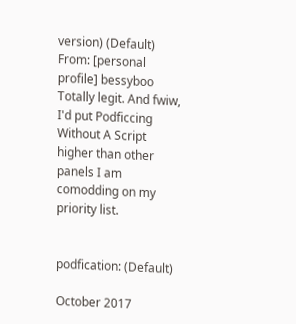version) (Default)
From: [personal profile] bessyboo
Totally legit. And fwiw, I'd put Podficcing Without A Script higher than other panels I am comodding on my priority list.


podfication: (Default)

October 2017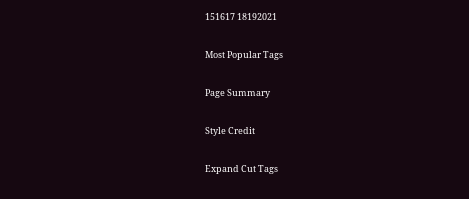151617 18192021

Most Popular Tags

Page Summary

Style Credit

Expand Cut Tags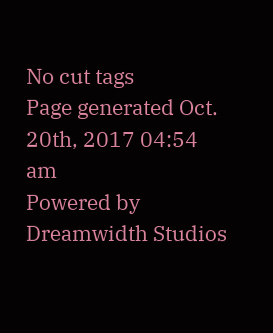No cut tags
Page generated Oct. 20th, 2017 04:54 am
Powered by Dreamwidth Studios